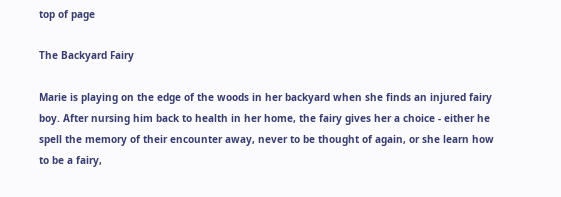top of page

The Backyard Fairy

Marie is playing on the edge of the woods in her backyard when she finds an injured fairy boy. After nursing him back to health in her home, the fairy gives her a choice - either he spell the memory of their encounter away, never to be thought of again, or she learn how to be a fairy,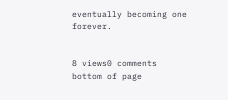eventually becoming one forever.


8 views0 comments
bottom of page